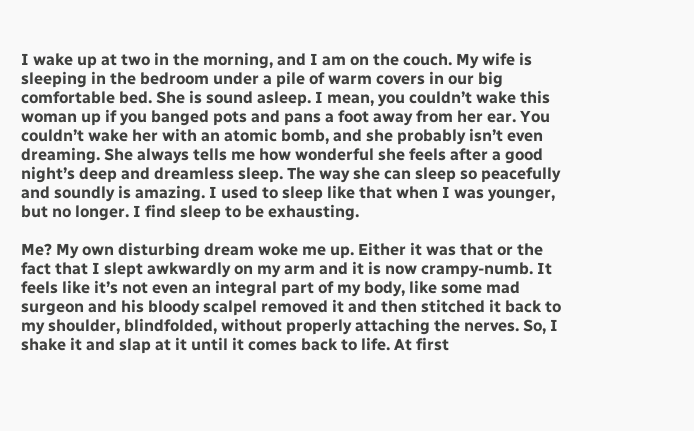I wake up at two in the morning, and I am on the couch. My wife is sleeping in the bedroom under a pile of warm covers in our big comfortable bed. She is sound asleep. I mean, you couldn’t wake this woman up if you banged pots and pans a foot away from her ear. You couldn’t wake her with an atomic bomb, and she probably isn’t even dreaming. She always tells me how wonderful she feels after a good night’s deep and dreamless sleep. The way she can sleep so peacefully and soundly is amazing. I used to sleep like that when I was younger, but no longer. I find sleep to be exhausting.

Me? My own disturbing dream woke me up. Either it was that or the fact that I slept awkwardly on my arm and it is now crampy-numb. It feels like it’s not even an integral part of my body, like some mad surgeon and his bloody scalpel removed it and then stitched it back to my shoulder, blindfolded, without properly attaching the nerves. So, I shake it and slap at it until it comes back to life. At first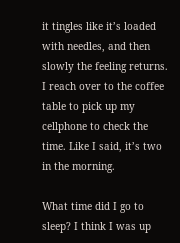it tingles like it’s loaded with needles, and then slowly the feeling returns. I reach over to the coffee table to pick up my cellphone to check the time. Like I said, it’s two in the morning.

What time did I go to sleep? I think I was up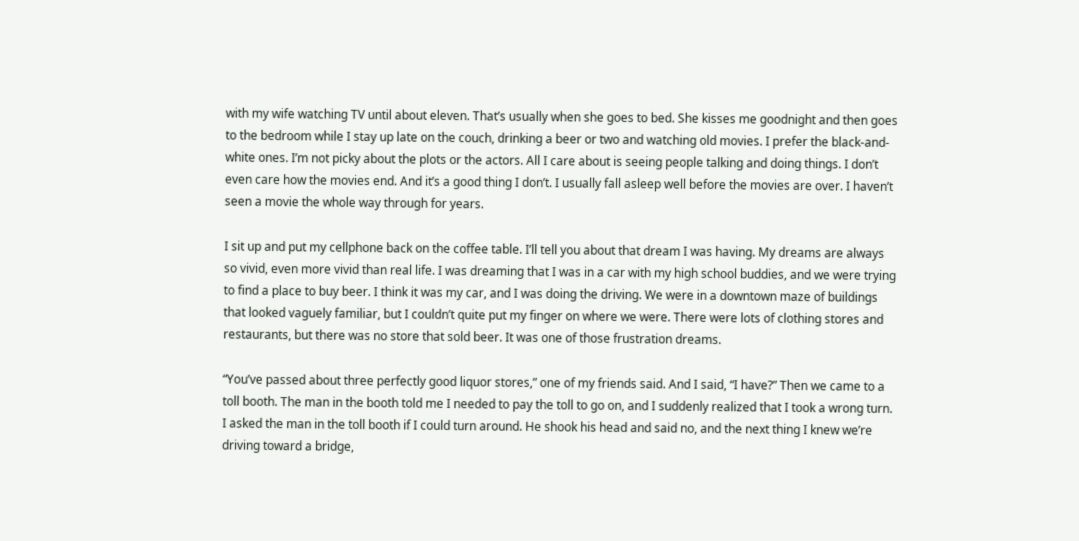with my wife watching TV until about eleven. That’s usually when she goes to bed. She kisses me goodnight and then goes to the bedroom while I stay up late on the couch, drinking a beer or two and watching old movies. I prefer the black-and-white ones. I’m not picky about the plots or the actors. All I care about is seeing people talking and doing things. I don’t even care how the movies end. And it’s a good thing I don’t. I usually fall asleep well before the movies are over. I haven’t seen a movie the whole way through for years.

I sit up and put my cellphone back on the coffee table. I’ll tell you about that dream I was having. My dreams are always so vivid, even more vivid than real life. I was dreaming that I was in a car with my high school buddies, and we were trying to find a place to buy beer. I think it was my car, and I was doing the driving. We were in a downtown maze of buildings that looked vaguely familiar, but I couldn’t quite put my finger on where we were. There were lots of clothing stores and restaurants, but there was no store that sold beer. It was one of those frustration dreams.

“You’ve passed about three perfectly good liquor stores,” one of my friends said. And I said, “I have?” Then we came to a toll booth. The man in the booth told me I needed to pay the toll to go on, and I suddenly realized that I took a wrong turn. I asked the man in the toll booth if I could turn around. He shook his head and said no, and the next thing I knew we’re driving toward a bridge,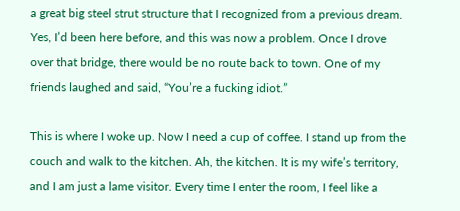a great big steel strut structure that I recognized from a previous dream. Yes, I’d been here before, and this was now a problem. Once I drove over that bridge, there would be no route back to town. One of my friends laughed and said, “You’re a fucking idiot.”

This is where I woke up. Now I need a cup of coffee. I stand up from the couch and walk to the kitchen. Ah, the kitchen. It is my wife’s territory, and I am just a lame visitor. Every time I enter the room, I feel like a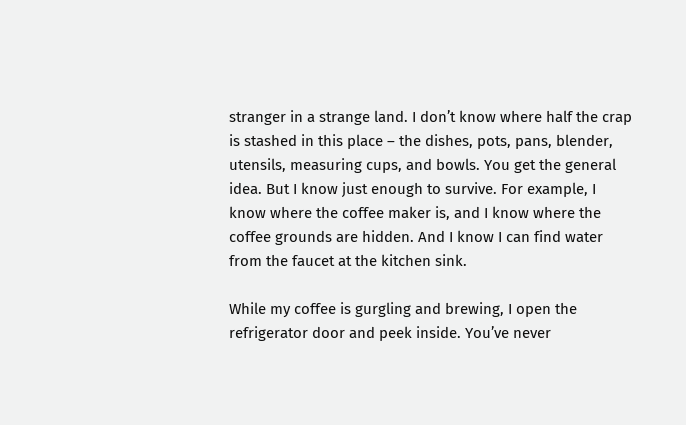stranger in a strange land. I don’t know where half the crap is stashed in this place – the dishes, pots, pans, blender, utensils, measuring cups, and bowls. You get the general idea. But I know just enough to survive. For example, I know where the coffee maker is, and I know where the coffee grounds are hidden. And I know I can find water from the faucet at the kitchen sink.

While my coffee is gurgling and brewing, I open the refrigerator door and peek inside. You’ve never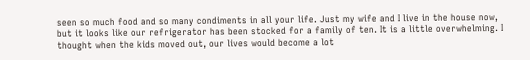seen so much food and so many condiments in all your life. Just my wife and I live in the house now, but it looks like our refrigerator has been stocked for a family of ten. It is a little overwhelming. I thought when the kids moved out, our lives would become a lot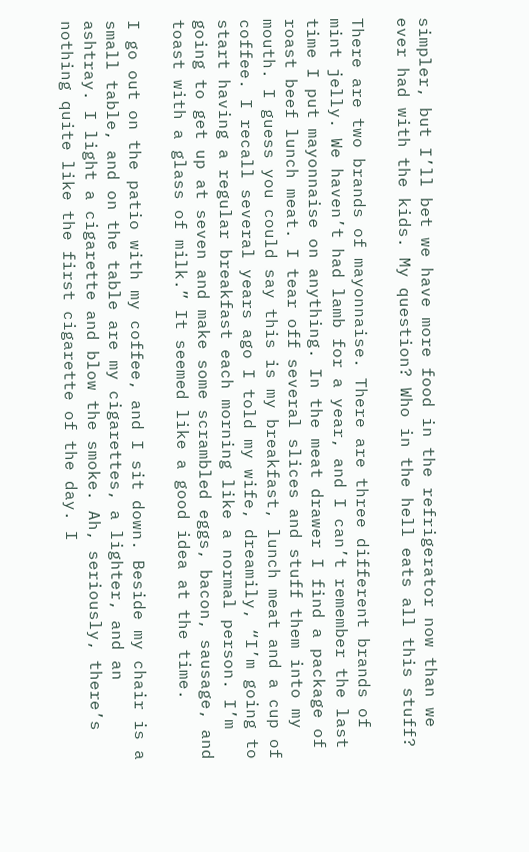simpler, but I’ll bet we have more food in the refrigerator now than we ever had with the kids. My question? Who in the hell eats all this stuff?

There are two brands of mayonnaise. There are three different brands of mint jelly. We haven’t had lamb for a year, and I can’t remember the last time I put mayonnaise on anything. In the meat drawer I find a package of roast beef lunch meat. I tear off several slices and stuff them into my mouth. I guess you could say this is my breakfast, lunch meat and a cup of coffee. I recall several years ago I told my wife, dreamily, “I’m going to start having a regular breakfast each morning like a normal person. I’m going to get up at seven and make some scrambled eggs, bacon, sausage, and toast with a glass of milk.” It seemed like a good idea at the time.

I go out on the patio with my coffee, and I sit down. Beside my chair is a small table, and on the table are my cigarettes, a lighter, and an ashtray. I light a cigarette and blow the smoke. Ah, seriously, there’s nothing quite like the first cigarette of the day. I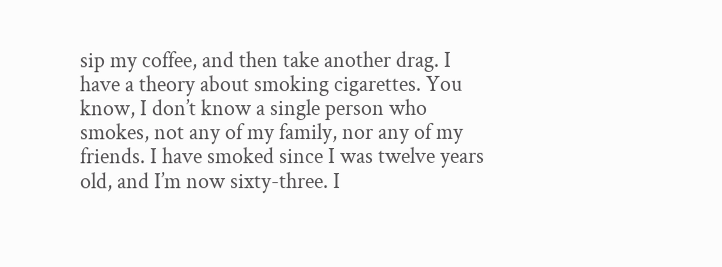sip my coffee, and then take another drag. I have a theory about smoking cigarettes. You know, I don’t know a single person who smokes, not any of my family, nor any of my friends. I have smoked since I was twelve years old, and I’m now sixty-three. I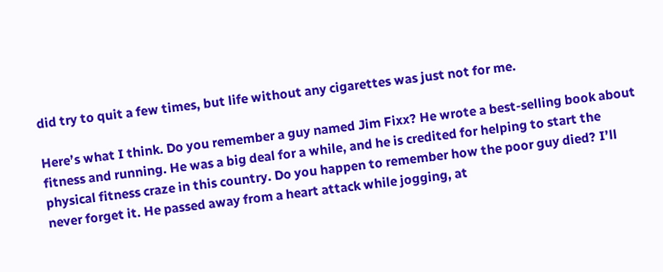did try to quit a few times, but life without any cigarettes was just not for me.

Here’s what I think. Do you remember a guy named Jim Fixx? He wrote a best-selling book about fitness and running. He was a big deal for a while, and he is credited for helping to start the physical fitness craze in this country. Do you happen to remember how the poor guy died? I’ll never forget it. He passed away from a heart attack while jogging, at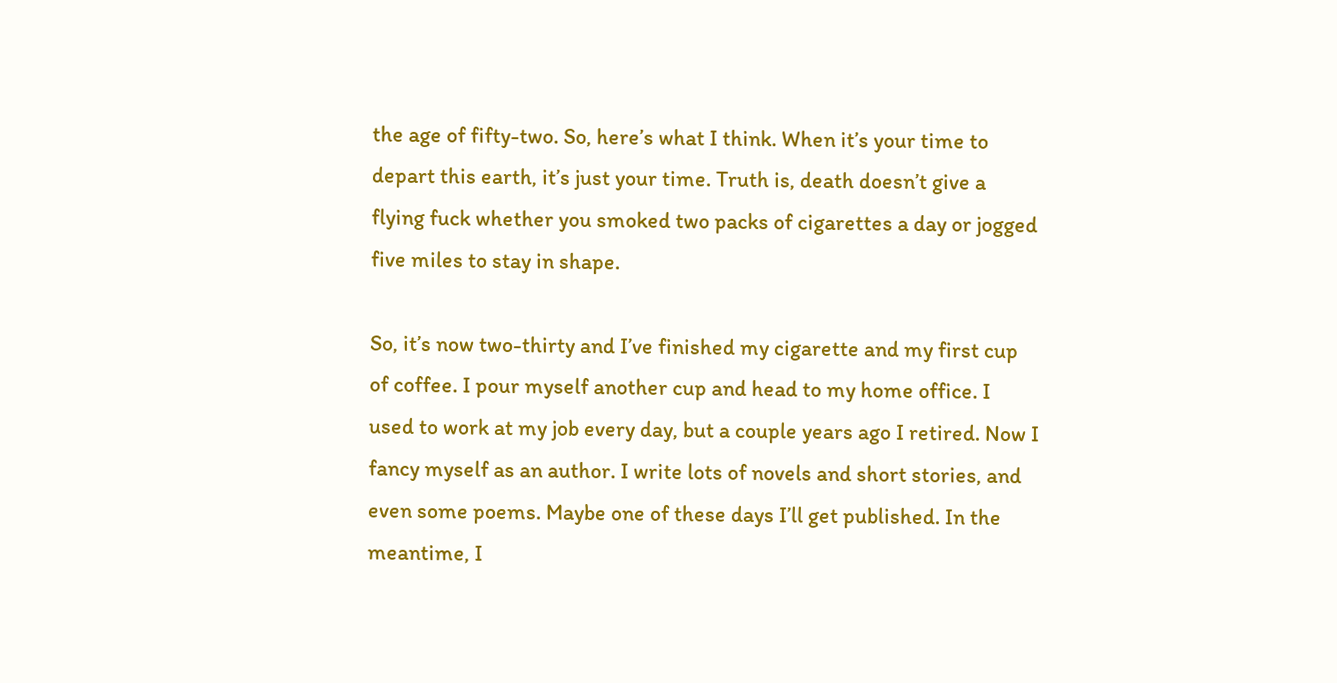the age of fifty-two. So, here’s what I think. When it’s your time to depart this earth, it’s just your time. Truth is, death doesn’t give a flying fuck whether you smoked two packs of cigarettes a day or jogged five miles to stay in shape.

So, it’s now two-thirty and I’ve finished my cigarette and my first cup of coffee. I pour myself another cup and head to my home office. I used to work at my job every day, but a couple years ago I retired. Now I fancy myself as an author. I write lots of novels and short stories, and even some poems. Maybe one of these days I’ll get published. In the meantime, I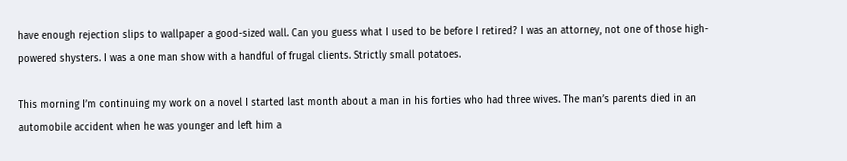have enough rejection slips to wallpaper a good-sized wall. Can you guess what I used to be before I retired? I was an attorney, not one of those high-powered shysters. I was a one man show with a handful of frugal clients. Strictly small potatoes.

This morning I’m continuing my work on a novel I started last month about a man in his forties who had three wives. The man’s parents died in an automobile accident when he was younger and left him a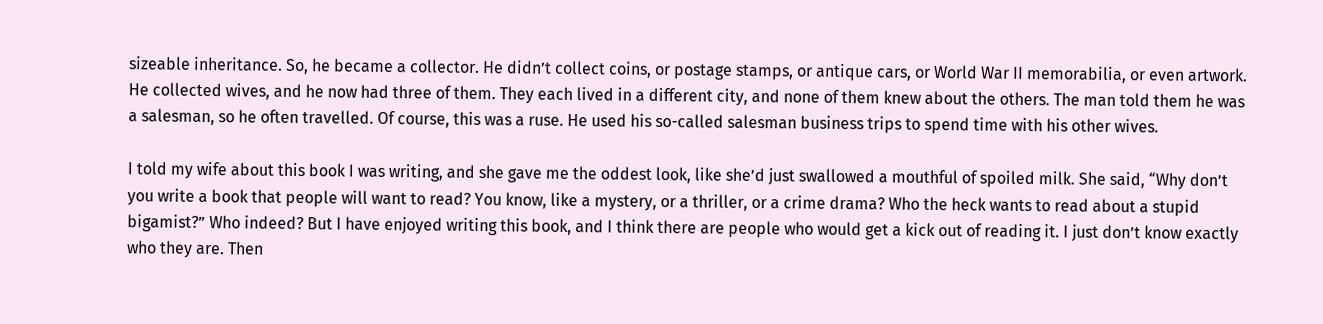sizeable inheritance. So, he became a collector. He didn’t collect coins, or postage stamps, or antique cars, or World War II memorabilia, or even artwork. He collected wives, and he now had three of them. They each lived in a different city, and none of them knew about the others. The man told them he was a salesman, so he often travelled. Of course, this was a ruse. He used his so-called salesman business trips to spend time with his other wives.

I told my wife about this book I was writing, and she gave me the oddest look, like she’d just swallowed a mouthful of spoiled milk. She said, “Why don’t you write a book that people will want to read? You know, like a mystery, or a thriller, or a crime drama? Who the heck wants to read about a stupid bigamist?” Who indeed? But I have enjoyed writing this book, and I think there are people who would get a kick out of reading it. I just don’t know exactly who they are. Then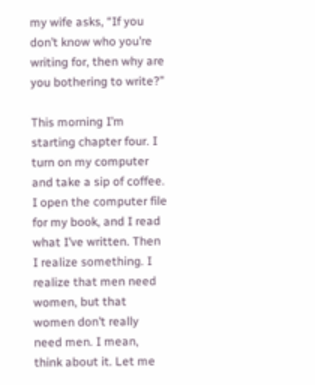my wife asks, “If you don’t know who you’re writing for, then why are you bothering to write?”

This morning I’m starting chapter four. I turn on my computer and take a sip of coffee. I open the computer file for my book, and I read what I’ve written. Then I realize something. I realize that men need women, but that women don’t really need men. I mean, think about it. Let me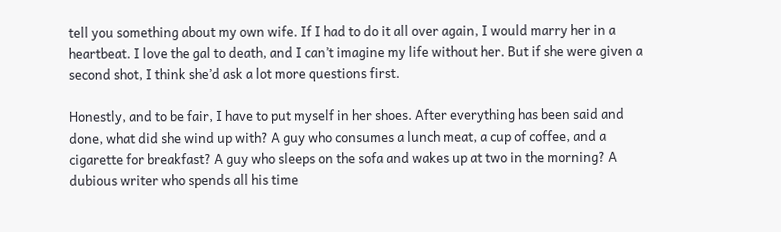tell you something about my own wife. If I had to do it all over again, I would marry her in a heartbeat. I love the gal to death, and I can’t imagine my life without her. But if she were given a second shot, I think she’d ask a lot more questions first.

Honestly, and to be fair, I have to put myself in her shoes. After everything has been said and done, what did she wind up with? A guy who consumes a lunch meat, a cup of coffee, and a cigarette for breakfast? A guy who sleeps on the sofa and wakes up at two in the morning? A dubious writer who spends all his time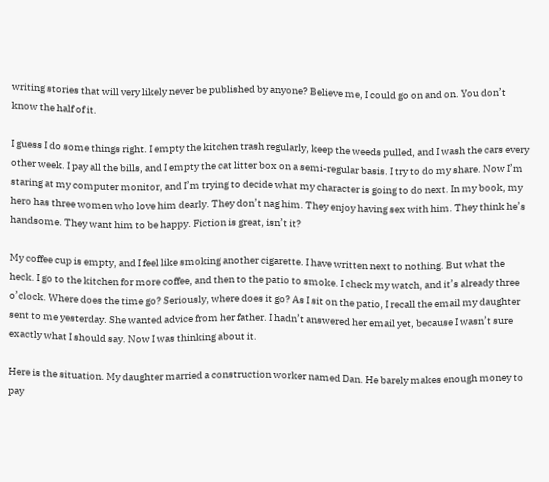writing stories that will very likely never be published by anyone? Believe me, I could go on and on. You don’t know the half of it.

I guess I do some things right. I empty the kitchen trash regularly, keep the weeds pulled, and I wash the cars every other week. I pay all the bills, and I empty the cat litter box on a semi-regular basis. I try to do my share. Now I’m staring at my computer monitor, and I’m trying to decide what my character is going to do next. In my book, my hero has three women who love him dearly. They don’t nag him. They enjoy having sex with him. They think he’s handsome. They want him to be happy. Fiction is great, isn’t it?

My coffee cup is empty, and I feel like smoking another cigarette. I have written next to nothing. But what the heck. I go to the kitchen for more coffee, and then to the patio to smoke. I check my watch, and it’s already three o’clock. Where does the time go? Seriously, where does it go? As I sit on the patio, I recall the email my daughter sent to me yesterday. She wanted advice from her father. I hadn’t answered her email yet, because I wasn’t sure exactly what I should say. Now I was thinking about it.

Here is the situation. My daughter married a construction worker named Dan. He barely makes enough money to pay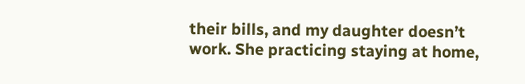their bills, and my daughter doesn’t work. She practicing staying at home,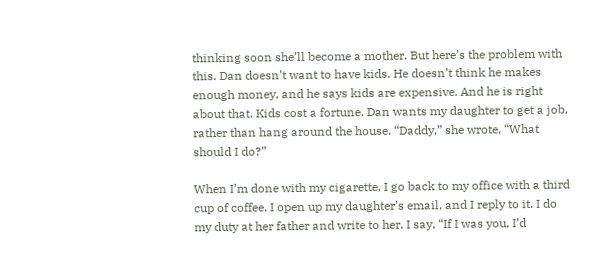thinking soon she’ll become a mother. But here’s the problem with this. Dan doesn’t want to have kids. He doesn’t think he makes enough money, and he says kids are expensive. And he is right about that. Kids cost a fortune. Dan wants my daughter to get a job, rather than hang around the house. “Daddy,” she wrote, “What should I do?”

When I’m done with my cigarette, I go back to my office with a third cup of coffee. I open up my daughter’s email, and I reply to it. I do my duty at her father and write to her. I say, “If I was you, I’d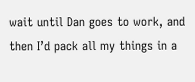wait until Dan goes to work, and then I’d pack all my things in a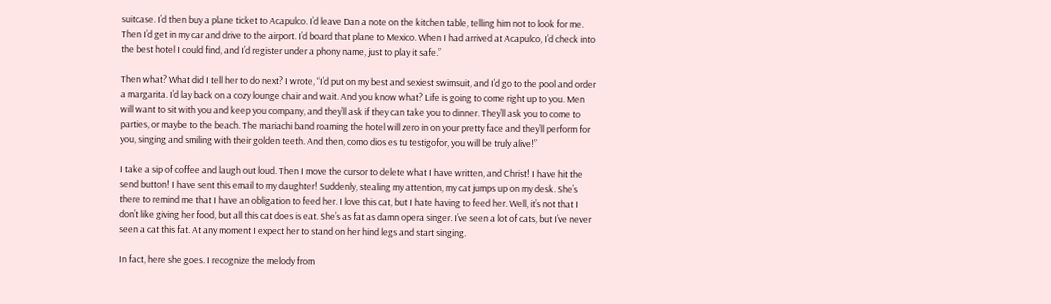suitcase. I’d then buy a plane ticket to Acapulco. I’d leave Dan a note on the kitchen table, telling him not to look for me. Then I’d get in my car and drive to the airport. I’d board that plane to Mexico. When I had arrived at Acapulco, I’d check into the best hotel I could find, and I’d register under a phony name, just to play it safe.”

Then what? What did I tell her to do next? I wrote, “I’d put on my best and sexiest swimsuit, and I’d go to the pool and order a margarita. I’d lay back on a cozy lounge chair and wait. And you know what? Life is going to come right up to you. Men will want to sit with you and keep you company, and they’ll ask if they can take you to dinner. They’ll ask you to come to parties, or maybe to the beach. The mariachi band roaming the hotel will zero in on your pretty face and they’ll perform for you, singing and smiling with their golden teeth. And then, como dios es tu testigofor, you will be truly alive!”

I take a sip of coffee and laugh out loud. Then I move the cursor to delete what I have written, and Christ! I have hit the send button! I have sent this email to my daughter! Suddenly, stealing my attention, my cat jumps up on my desk. She’s there to remind me that I have an obligation to feed her. I love this cat, but I hate having to feed her. Well, it’s not that I don’t like giving her food, but all this cat does is eat. She’s as fat as damn opera singer. I’ve seen a lot of cats, but I’ve never seen a cat this fat. At any moment I expect her to stand on her hind legs and start singing.

In fact, here she goes. I recognize the melody from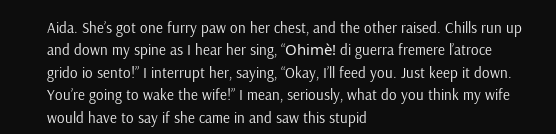Aida. She’s got one furry paw on her chest, and the other raised. Chills run up and down my spine as I hear her sing, “Ohimè! di guerra fremere l’atroce grido io sento!” I interrupt her, saying, “Okay, I’ll feed you. Just keep it down. You’re going to wake the wife!” I mean, seriously, what do you think my wife would have to say if she came in and saw this stupid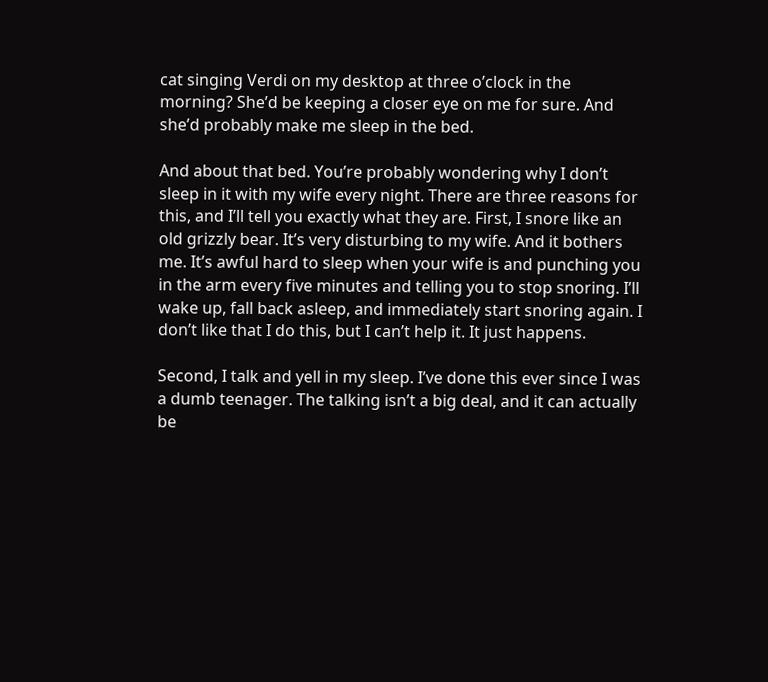cat singing Verdi on my desktop at three o’clock in the morning? She’d be keeping a closer eye on me for sure. And she’d probably make me sleep in the bed.

And about that bed. You’re probably wondering why I don’t sleep in it with my wife every night. There are three reasons for this, and I’ll tell you exactly what they are. First, I snore like an old grizzly bear. It’s very disturbing to my wife. And it bothers me. It’s awful hard to sleep when your wife is and punching you in the arm every five minutes and telling you to stop snoring. I’ll wake up, fall back asleep, and immediately start snoring again. I don’t like that I do this, but I can’t help it. It just happens.

Second, I talk and yell in my sleep. I’ve done this ever since I was a dumb teenager. The talking isn’t a big deal, and it can actually be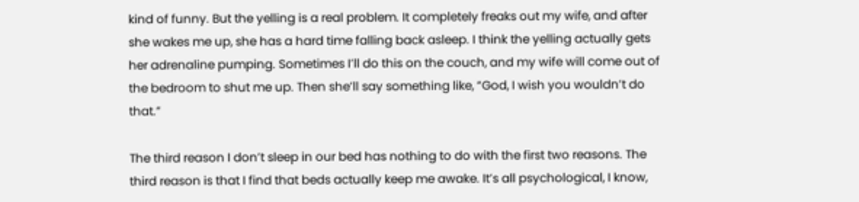kind of funny. But the yelling is a real problem. It completely freaks out my wife, and after she wakes me up, she has a hard time falling back asleep. I think the yelling actually gets her adrenaline pumping. Sometimes I’ll do this on the couch, and my wife will come out of the bedroom to shut me up. Then she’ll say something like, “God, I wish you wouldn’t do that.”

The third reason I don’t sleep in our bed has nothing to do with the first two reasons. The third reason is that I find that beds actually keep me awake. It’s all psychological, I know,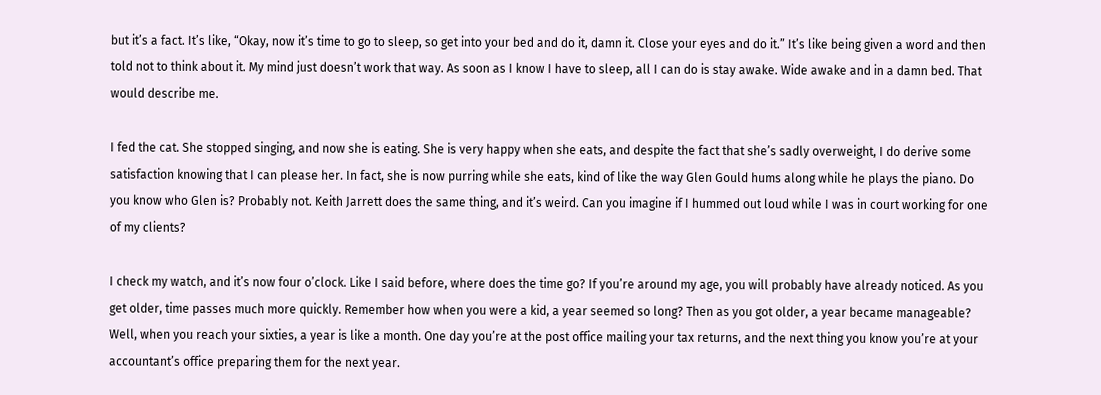but it’s a fact. It’s like, “Okay, now it’s time to go to sleep, so get into your bed and do it, damn it. Close your eyes and do it.” It’s like being given a word and then told not to think about it. My mind just doesn’t work that way. As soon as I know I have to sleep, all I can do is stay awake. Wide awake and in a damn bed. That would describe me.

I fed the cat. She stopped singing, and now she is eating. She is very happy when she eats, and despite the fact that she’s sadly overweight, I do derive some satisfaction knowing that I can please her. In fact, she is now purring while she eats, kind of like the way Glen Gould hums along while he plays the piano. Do you know who Glen is? Probably not. Keith Jarrett does the same thing, and it’s weird. Can you imagine if I hummed out loud while I was in court working for one of my clients?

I check my watch, and it’s now four o’clock. Like I said before, where does the time go? If you’re around my age, you will probably have already noticed. As you get older, time passes much more quickly. Remember how when you were a kid, a year seemed so long? Then as you got older, a year became manageable? Well, when you reach your sixties, a year is like a month. One day you’re at the post office mailing your tax returns, and the next thing you know you’re at your accountant’s office preparing them for the next year.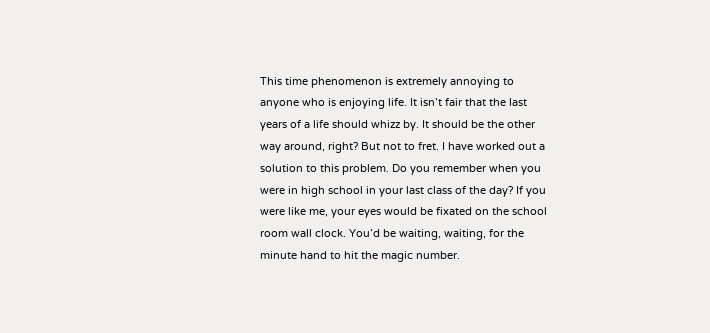This time phenomenon is extremely annoying to anyone who is enjoying life. It isn’t fair that the last years of a life should whizz by. It should be the other way around, right? But not to fret. I have worked out a solution to this problem. Do you remember when you were in high school in your last class of the day? If you were like me, your eyes would be fixated on the school room wall clock. You’d be waiting, waiting, for the minute hand to hit the magic number.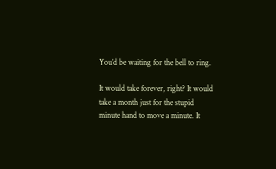You’d be waiting for the bell to ring.

It would take forever, right? It would take a month just for the stupid minute hand to move a minute. It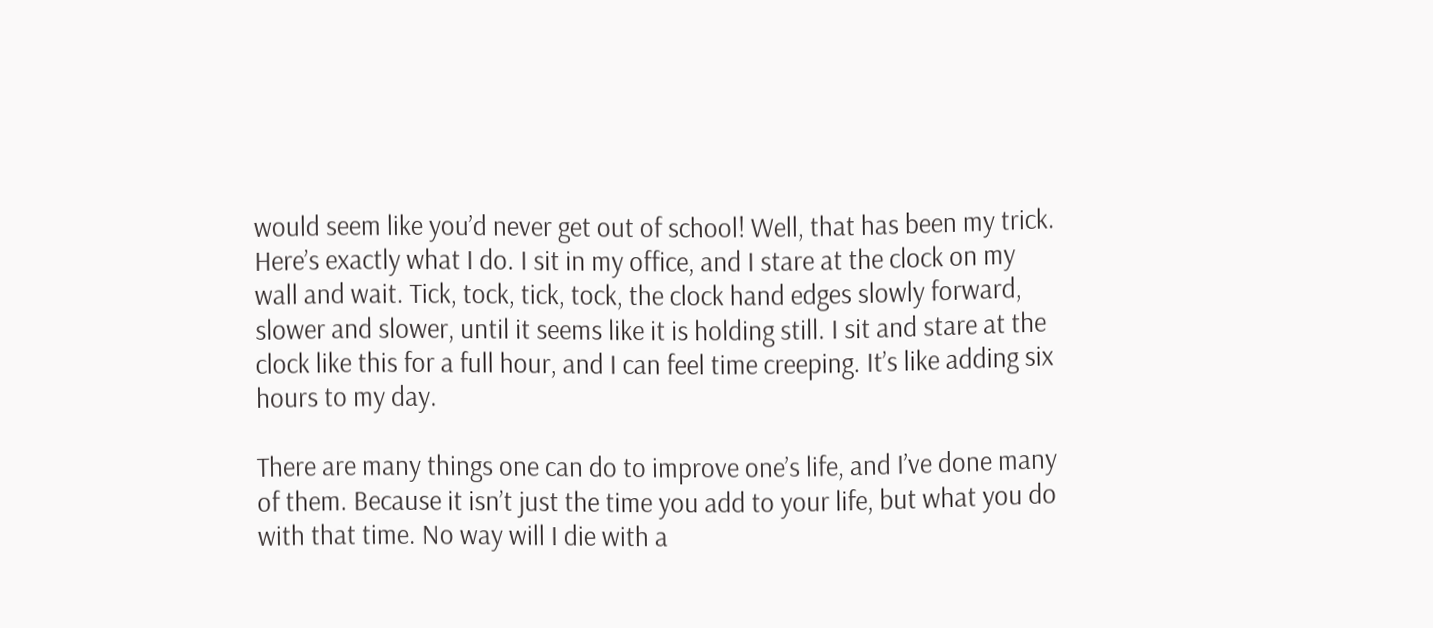would seem like you’d never get out of school! Well, that has been my trick. Here’s exactly what I do. I sit in my office, and I stare at the clock on my wall and wait. Tick, tock, tick, tock, the clock hand edges slowly forward, slower and slower, until it seems like it is holding still. I sit and stare at the clock like this for a full hour, and I can feel time creeping. It’s like adding six hours to my day.

There are many things one can do to improve one’s life, and I’ve done many of them. Because it isn’t just the time you add to your life, but what you do with that time. No way will I die with a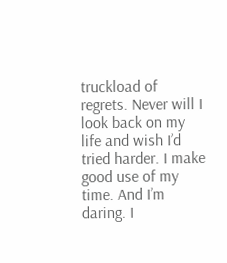truckload of regrets. Never will I look back on my life and wish I’d tried harder. I make good use of my time. And I’m daring. I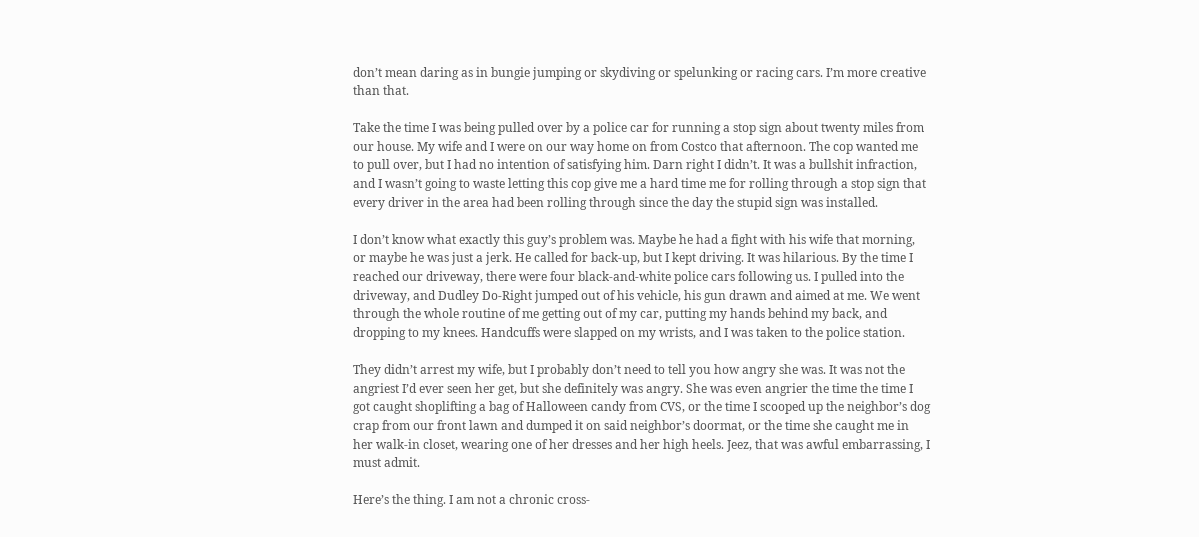don’t mean daring as in bungie jumping or skydiving or spelunking or racing cars. I’m more creative than that.

Take the time I was being pulled over by a police car for running a stop sign about twenty miles from our house. My wife and I were on our way home on from Costco that afternoon. The cop wanted me to pull over, but I had no intention of satisfying him. Darn right I didn’t. It was a bullshit infraction, and I wasn’t going to waste letting this cop give me a hard time me for rolling through a stop sign that every driver in the area had been rolling through since the day the stupid sign was installed.

I don’t know what exactly this guy’s problem was. Maybe he had a fight with his wife that morning, or maybe he was just a jerk. He called for back-up, but I kept driving. It was hilarious. By the time I reached our driveway, there were four black-and-white police cars following us. I pulled into the driveway, and Dudley Do-Right jumped out of his vehicle, his gun drawn and aimed at me. We went through the whole routine of me getting out of my car, putting my hands behind my back, and dropping to my knees. Handcuffs were slapped on my wrists, and I was taken to the police station.

They didn’t arrest my wife, but I probably don’t need to tell you how angry she was. It was not the angriest I’d ever seen her get, but she definitely was angry. She was even angrier the time the time I got caught shoplifting a bag of Halloween candy from CVS, or the time I scooped up the neighbor’s dog crap from our front lawn and dumped it on said neighbor’s doormat, or the time she caught me in her walk-in closet, wearing one of her dresses and her high heels. Jeez, that was awful embarrassing, I must admit.

Here’s the thing. I am not a chronic cross-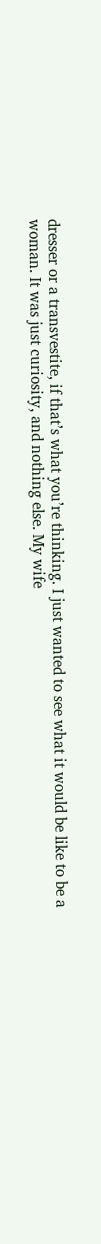dresser or a transvestite, if that’s what you’re thinking. I just wanted to see what it would be like to be a woman. It was just curiosity, and nothing else. My wife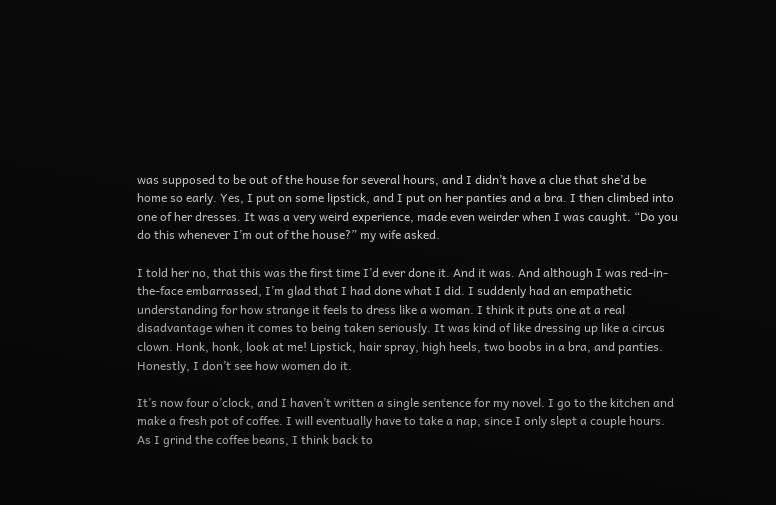was supposed to be out of the house for several hours, and I didn’t have a clue that she’d be home so early. Yes, I put on some lipstick, and I put on her panties and a bra. I then climbed into one of her dresses. It was a very weird experience, made even weirder when I was caught. “Do you do this whenever I’m out of the house?” my wife asked.

I told her no, that this was the first time I’d ever done it. And it was. And although I was red-in-the-face embarrassed, I’m glad that I had done what I did. I suddenly had an empathetic understanding for how strange it feels to dress like a woman. I think it puts one at a real disadvantage when it comes to being taken seriously. It was kind of like dressing up like a circus clown. Honk, honk, look at me! Lipstick, hair spray, high heels, two boobs in a bra, and panties. Honestly, I don’t see how women do it.

It’s now four o’clock, and I haven’t written a single sentence for my novel. I go to the kitchen and make a fresh pot of coffee. I will eventually have to take a nap, since I only slept a couple hours. As I grind the coffee beans, I think back to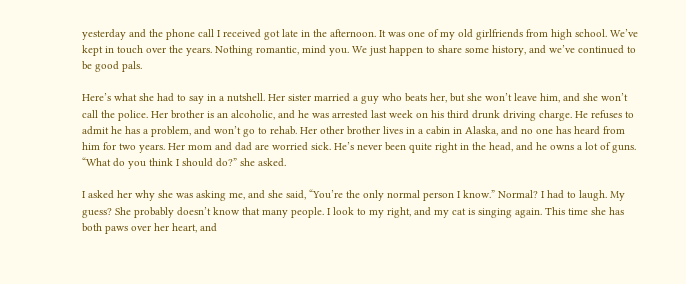yesterday and the phone call I received got late in the afternoon. It was one of my old girlfriends from high school. We’ve kept in touch over the years. Nothing romantic, mind you. We just happen to share some history, and we’ve continued to be good pals.

Here’s what she had to say in a nutshell. Her sister married a guy who beats her, but she won’t leave him, and she won’t call the police. Her brother is an alcoholic, and he was arrested last week on his third drunk driving charge. He refuses to admit he has a problem, and won’t go to rehab. Her other brother lives in a cabin in Alaska, and no one has heard from him for two years. Her mom and dad are worried sick. He’s never been quite right in the head, and he owns a lot of guns. “What do you think I should do?” she asked.

I asked her why she was asking me, and she said, “You’re the only normal person I know.” Normal? I had to laugh. My guess? She probably doesn’t know that many people. I look to my right, and my cat is singing again. This time she has both paws over her heart, and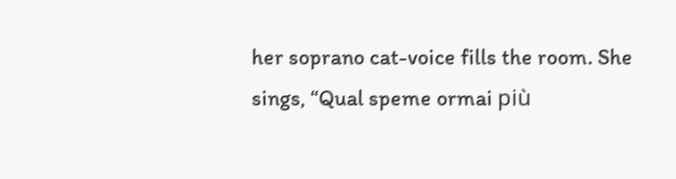her soprano cat-voice fills the room. She sings, “Qual speme ormai più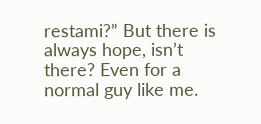restami?” But there is always hope, isn’t there? Even for a normal guy like me.